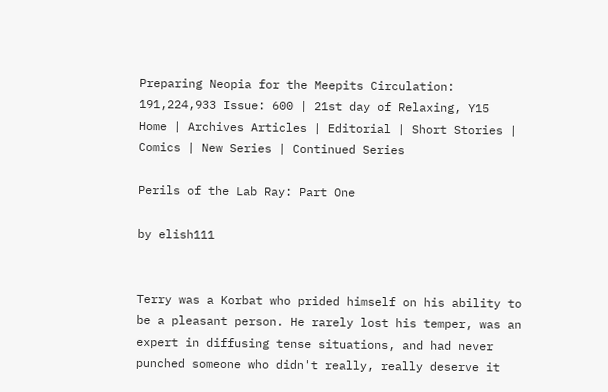Preparing Neopia for the Meepits Circulation: 191,224,933 Issue: 600 | 21st day of Relaxing, Y15
Home | Archives Articles | Editorial | Short Stories | Comics | New Series | Continued Series

Perils of the Lab Ray: Part One

by elish111


Terry was a Korbat who prided himself on his ability to be a pleasant person. He rarely lost his temper, was an expert in diffusing tense situations, and had never punched someone who didn't really, really deserve it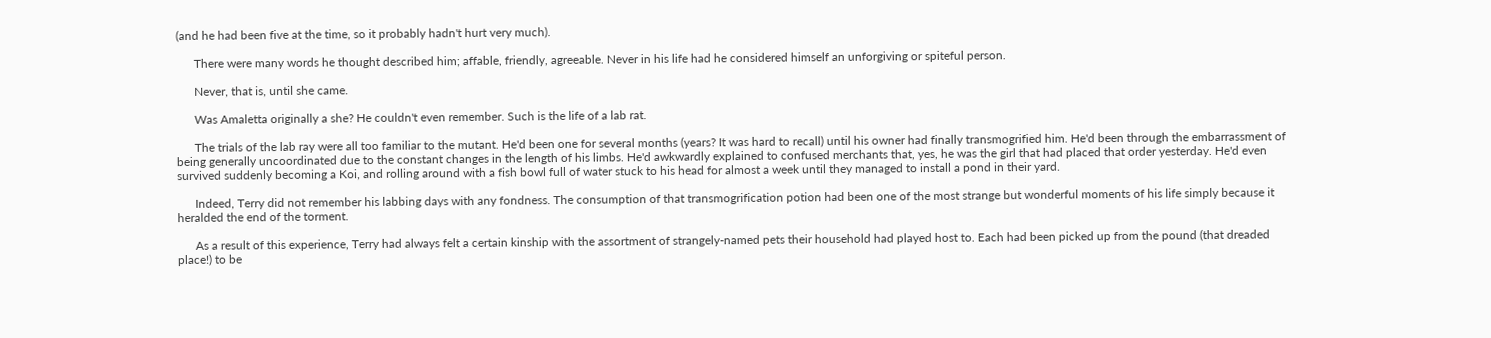(and he had been five at the time, so it probably hadn't hurt very much).

      There were many words he thought described him; affable, friendly, agreeable. Never in his life had he considered himself an unforgiving or spiteful person.

      Never, that is, until she came.

      Was Amaletta originally a she? He couldn't even remember. Such is the life of a lab rat.

      The trials of the lab ray were all too familiar to the mutant. He'd been one for several months (years? It was hard to recall) until his owner had finally transmogrified him. He'd been through the embarrassment of being generally uncoordinated due to the constant changes in the length of his limbs. He'd awkwardly explained to confused merchants that, yes, he was the girl that had placed that order yesterday. He'd even survived suddenly becoming a Koi, and rolling around with a fish bowl full of water stuck to his head for almost a week until they managed to install a pond in their yard.

      Indeed, Terry did not remember his labbing days with any fondness. The consumption of that transmogrification potion had been one of the most strange but wonderful moments of his life simply because it heralded the end of the torment.

      As a result of this experience, Terry had always felt a certain kinship with the assortment of strangely-named pets their household had played host to. Each had been picked up from the pound (that dreaded place!) to be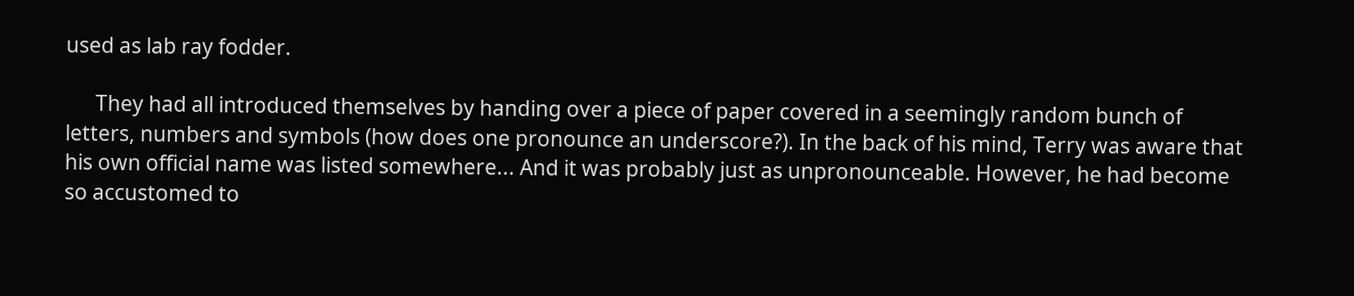used as lab ray fodder.

      They had all introduced themselves by handing over a piece of paper covered in a seemingly random bunch of letters, numbers and symbols (how does one pronounce an underscore?). In the back of his mind, Terry was aware that his own official name was listed somewhere... And it was probably just as unpronounceable. However, he had become so accustomed to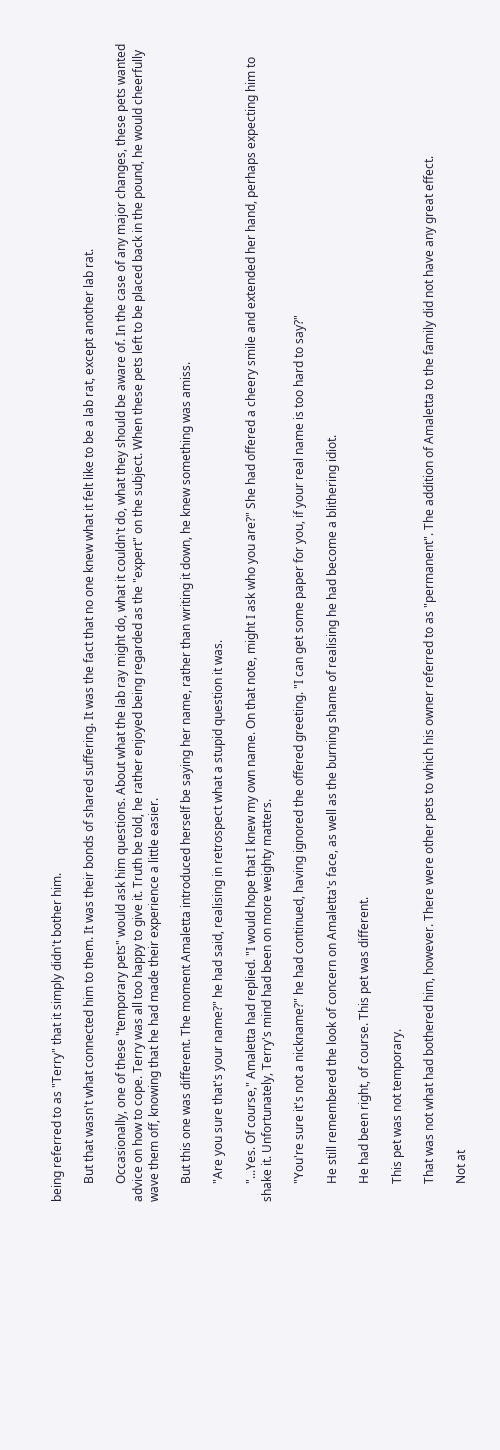being referred to as "Terry" that it simply didn't bother him.

      But that wasn't what connected him to them. It was their bonds of shared suffering. It was the fact that no one knew what it felt like to be a lab rat, except another lab rat.

      Occasionally, one of these "temporary pets" would ask him questions. About what the lab ray might do, what it couldn't do, what they should be aware of. In the case of any major changes, these pets wanted advice on how to cope. Terry was all too happy to give it. Truth be told, he rather enjoyed being regarded as the "expert" on the subject. When these pets left to be placed back in the pound, he would cheerfully wave them off, knowing that he had made their experience a little easier.

      But this one was different. The moment Amaletta introduced herself be saying her name, rather than writing it down, he knew something was amiss.

      "Are you sure that's your name?" he had said, realising in retrospect what a stupid question it was.

      "...Yes. Of course," Amaletta had replied. "I would hope that I knew my own name. On that note, might I ask who you are?" She had offered a cheery smile and extended her hand, perhaps expecting him to shake it. Unfortunately, Terry's mind had been on more weighty matters.

      "You're sure it's not a nickname?" he had continued, having ignored the offered greeting. "I can get some paper for you, if your real name is too hard to say?"

      He still remembered the look of concern on Amaletta's face, as well as the burning shame of realising he had become a blithering idiot.

      He had been right, of course. This pet was different.

      This pet was not temporary.

      That was not what had bothered him, however. There were other pets to which his owner referred to as "permanent". The addition of Amaletta to the family did not have any great effect.

      Not at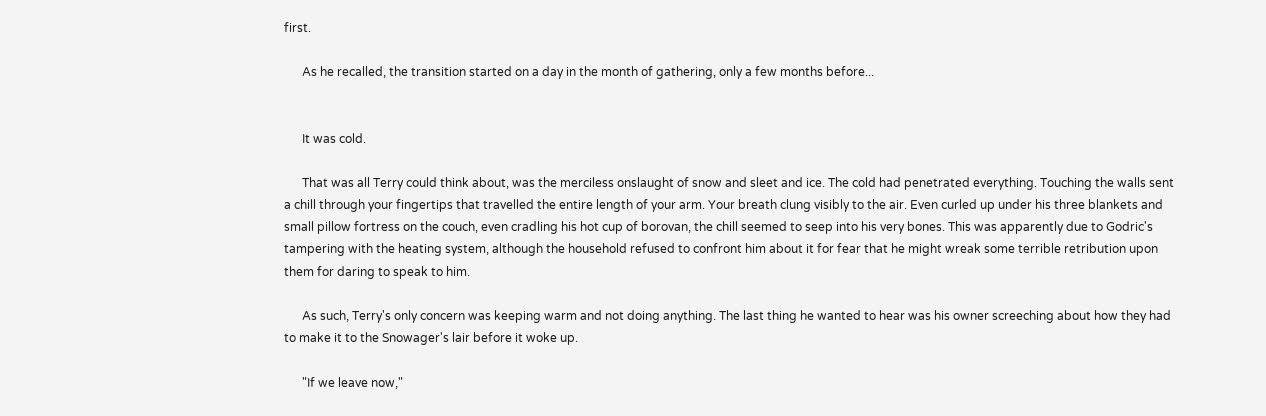first.

      As he recalled, the transition started on a day in the month of gathering, only a few months before...


      It was cold.

      That was all Terry could think about, was the merciless onslaught of snow and sleet and ice. The cold had penetrated everything. Touching the walls sent a chill through your fingertips that travelled the entire length of your arm. Your breath clung visibly to the air. Even curled up under his three blankets and small pillow fortress on the couch, even cradling his hot cup of borovan, the chill seemed to seep into his very bones. This was apparently due to Godric's tampering with the heating system, although the household refused to confront him about it for fear that he might wreak some terrible retribution upon them for daring to speak to him.

      As such, Terry's only concern was keeping warm and not doing anything. The last thing he wanted to hear was his owner screeching about how they had to make it to the Snowager's lair before it woke up.

      "If we leave now,"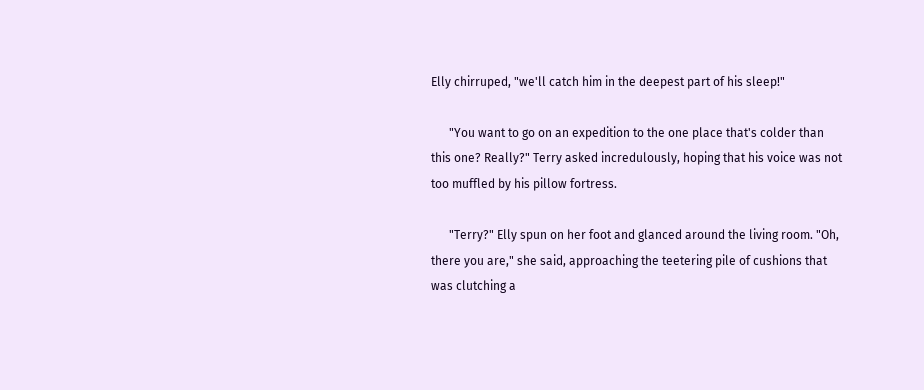Elly chirruped, "we'll catch him in the deepest part of his sleep!"

      "You want to go on an expedition to the one place that's colder than this one? Really?" Terry asked incredulously, hoping that his voice was not too muffled by his pillow fortress.

      "Terry?" Elly spun on her foot and glanced around the living room. "Oh, there you are," she said, approaching the teetering pile of cushions that was clutching a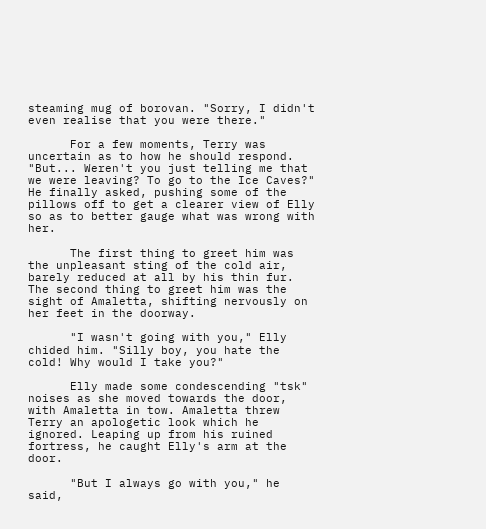steaming mug of borovan. "Sorry, I didn't even realise that you were there."

      For a few moments, Terry was uncertain as to how he should respond. "But... Weren't you just telling me that we were leaving? To go to the Ice Caves?" He finally asked, pushing some of the pillows off to get a clearer view of Elly so as to better gauge what was wrong with her.

      The first thing to greet him was the unpleasant sting of the cold air, barely reduced at all by his thin fur. The second thing to greet him was the sight of Amaletta, shifting nervously on her feet in the doorway.

      "I wasn't going with you," Elly chided him. "Silly boy, you hate the cold! Why would I take you?"

      Elly made some condescending "tsk" noises as she moved towards the door, with Amaletta in tow. Amaletta threw Terry an apologetic look which he ignored. Leaping up from his ruined fortress, he caught Elly's arm at the door.

      "But I always go with you," he said,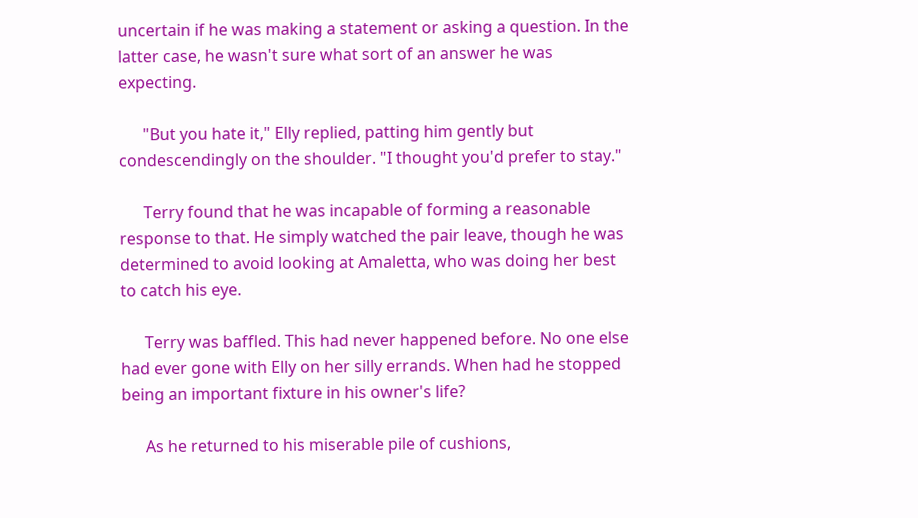uncertain if he was making a statement or asking a question. In the latter case, he wasn't sure what sort of an answer he was expecting.

      "But you hate it," Elly replied, patting him gently but condescendingly on the shoulder. "I thought you'd prefer to stay."

      Terry found that he was incapable of forming a reasonable response to that. He simply watched the pair leave, though he was determined to avoid looking at Amaletta, who was doing her best to catch his eye.

      Terry was baffled. This had never happened before. No one else had ever gone with Elly on her silly errands. When had he stopped being an important fixture in his owner's life?

      As he returned to his miserable pile of cushions,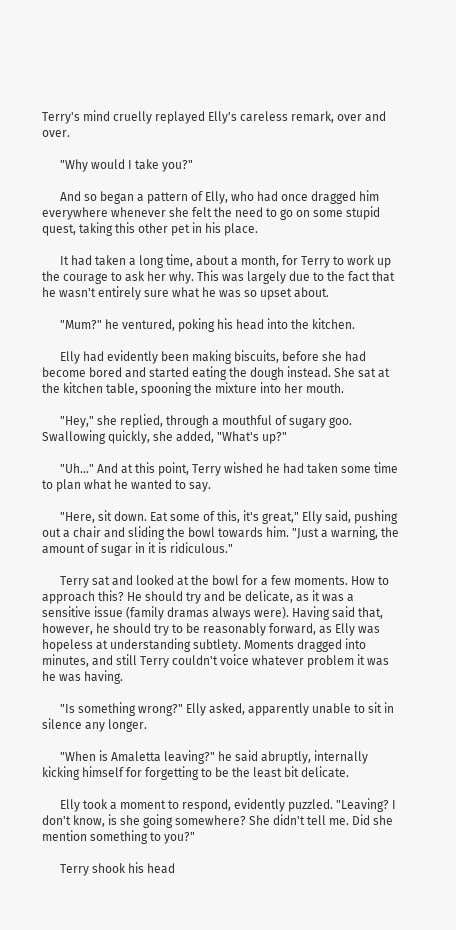Terry's mind cruelly replayed Elly's careless remark, over and over.

      "Why would I take you?"

      And so began a pattern of Elly, who had once dragged him everywhere whenever she felt the need to go on some stupid quest, taking this other pet in his place.

      It had taken a long time, about a month, for Terry to work up the courage to ask her why. This was largely due to the fact that he wasn't entirely sure what he was so upset about.

      "Mum?" he ventured, poking his head into the kitchen.

      Elly had evidently been making biscuits, before she had become bored and started eating the dough instead. She sat at the kitchen table, spooning the mixture into her mouth.

      "Hey," she replied, through a mouthful of sugary goo. Swallowing quickly, she added, "What's up?"

      "Uh..." And at this point, Terry wished he had taken some time to plan what he wanted to say.

      "Here, sit down. Eat some of this, it's great," Elly said, pushing out a chair and sliding the bowl towards him. "Just a warning, the amount of sugar in it is ridiculous."

      Terry sat and looked at the bowl for a few moments. How to approach this? He should try and be delicate, as it was a sensitive issue (family dramas always were). Having said that, however, he should try to be reasonably forward, as Elly was hopeless at understanding subtlety. Moments dragged into minutes, and still Terry couldn't voice whatever problem it was he was having.

      "Is something wrong?" Elly asked, apparently unable to sit in silence any longer.

      "When is Amaletta leaving?" he said abruptly, internally kicking himself for forgetting to be the least bit delicate.

      Elly took a moment to respond, evidently puzzled. "Leaving? I don't know, is she going somewhere? She didn't tell me. Did she mention something to you?"

      Terry shook his head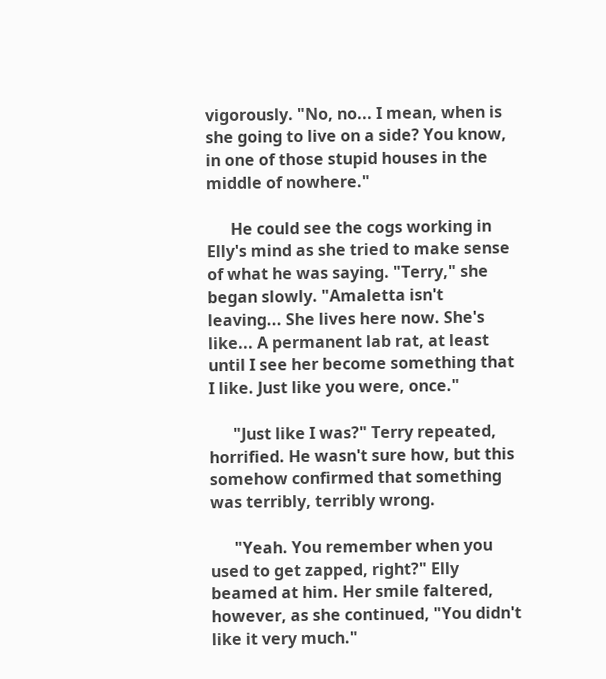vigorously. "No, no... I mean, when is she going to live on a side? You know, in one of those stupid houses in the middle of nowhere."

      He could see the cogs working in Elly's mind as she tried to make sense of what he was saying. "Terry," she began slowly. "Amaletta isn't leaving... She lives here now. She's like... A permanent lab rat, at least until I see her become something that I like. Just like you were, once."

      "Just like I was?" Terry repeated, horrified. He wasn't sure how, but this somehow confirmed that something was terribly, terribly wrong.

      "Yeah. You remember when you used to get zapped, right?" Elly beamed at him. Her smile faltered, however, as she continued, "You didn't like it very much."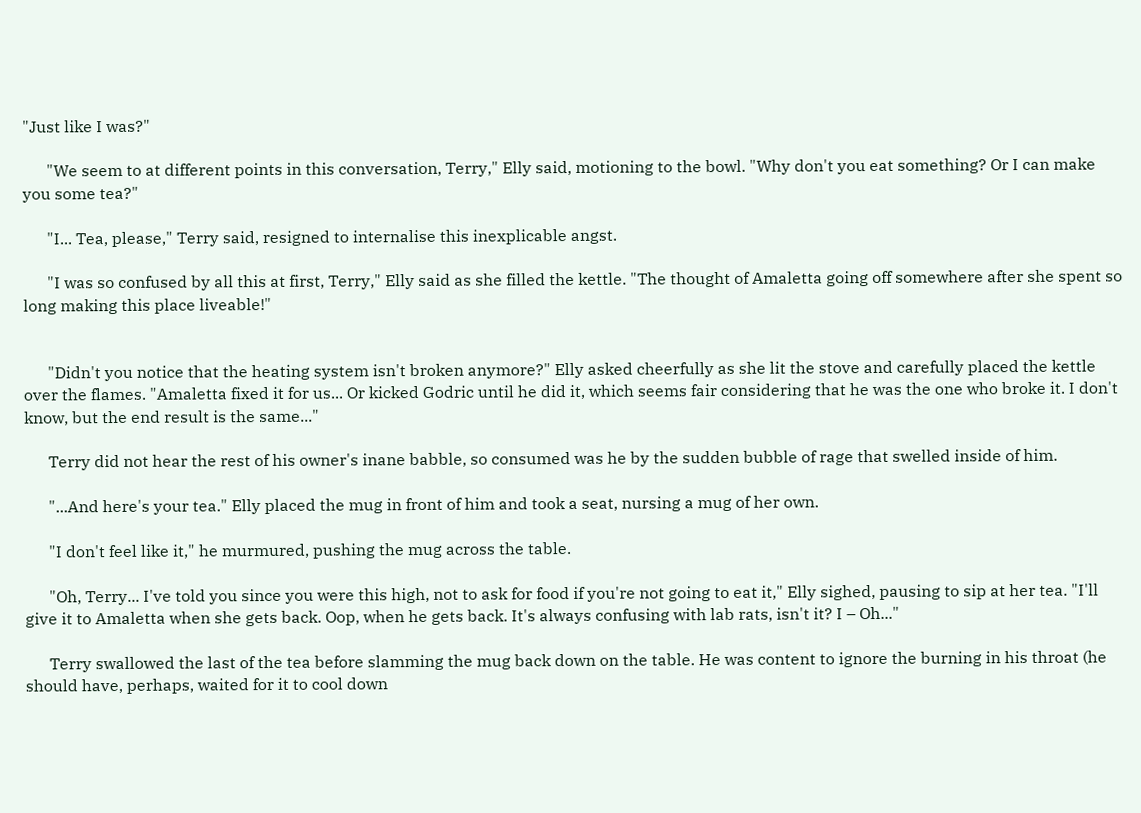"Just like I was?"

      "We seem to at different points in this conversation, Terry," Elly said, motioning to the bowl. "Why don't you eat something? Or I can make you some tea?"

      "I... Tea, please," Terry said, resigned to internalise this inexplicable angst.

      "I was so confused by all this at first, Terry," Elly said as she filled the kettle. "The thought of Amaletta going off somewhere after she spent so long making this place liveable!"


      "Didn't you notice that the heating system isn't broken anymore?" Elly asked cheerfully as she lit the stove and carefully placed the kettle over the flames. "Amaletta fixed it for us... Or kicked Godric until he did it, which seems fair considering that he was the one who broke it. I don't know, but the end result is the same..."

      Terry did not hear the rest of his owner's inane babble, so consumed was he by the sudden bubble of rage that swelled inside of him.

      "...And here's your tea." Elly placed the mug in front of him and took a seat, nursing a mug of her own.

      "I don't feel like it," he murmured, pushing the mug across the table.

      "Oh, Terry... I've told you since you were this high, not to ask for food if you're not going to eat it," Elly sighed, pausing to sip at her tea. "I'll give it to Amaletta when she gets back. Oop, when he gets back. It's always confusing with lab rats, isn't it? I – Oh..."

      Terry swallowed the last of the tea before slamming the mug back down on the table. He was content to ignore the burning in his throat (he should have, perhaps, waited for it to cool down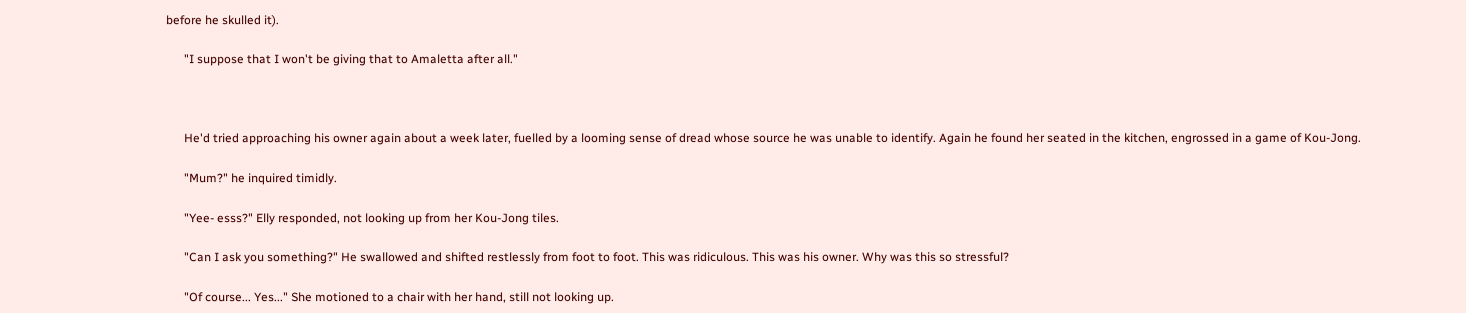before he skulled it).

      "I suppose that I won't be giving that to Amaletta after all."



      He'd tried approaching his owner again about a week later, fuelled by a looming sense of dread whose source he was unable to identify. Again he found her seated in the kitchen, engrossed in a game of Kou-Jong.

      "Mum?" he inquired timidly.

      "Yee- esss?" Elly responded, not looking up from her Kou-Jong tiles.

      "Can I ask you something?" He swallowed and shifted restlessly from foot to foot. This was ridiculous. This was his owner. Why was this so stressful?

      "Of course... Yes..." She motioned to a chair with her hand, still not looking up.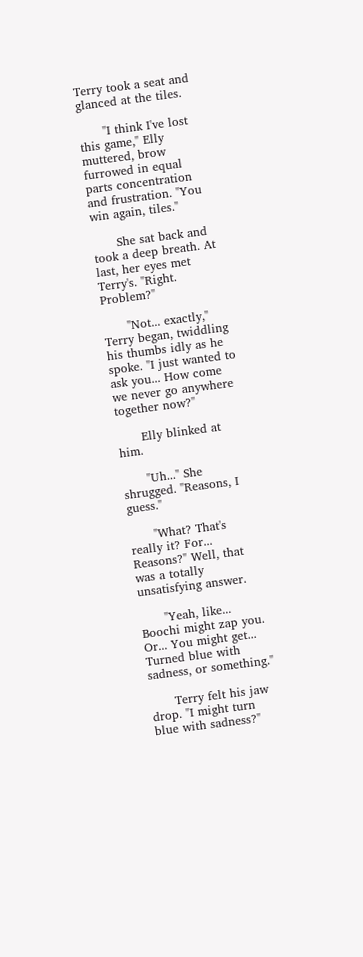Terry took a seat and glanced at the tiles.

      "I think I've lost this game," Elly muttered, brow furrowed in equal parts concentration and frustration. "You win again, tiles."

      She sat back and took a deep breath. At last, her eyes met Terry's. "Right. Problem?"

      "Not... exactly," Terry began, twiddling his thumbs idly as he spoke. "I just wanted to ask you... How come we never go anywhere together now?"

      Elly blinked at him.

      "Uh..." She shrugged. "Reasons, I guess."

      "What? That's really it? For... Reasons?" Well, that was a totally unsatisfying answer.

      "Yeah, like... Boochi might zap you. Or... You might get... Turned blue with sadness, or something."

      Terry felt his jaw drop. "I might turn blue with sadness?"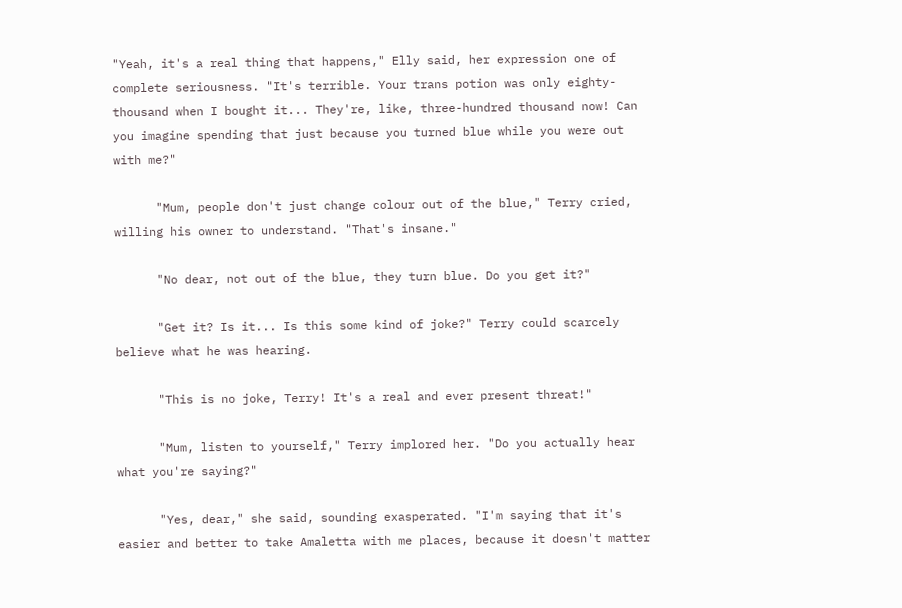"Yeah, it's a real thing that happens," Elly said, her expression one of complete seriousness. "It's terrible. Your trans potion was only eighty-thousand when I bought it... They're, like, three-hundred thousand now! Can you imagine spending that just because you turned blue while you were out with me?"

      "Mum, people don't just change colour out of the blue," Terry cried, willing his owner to understand. "That's insane."

      "No dear, not out of the blue, they turn blue. Do you get it?"

      "Get it? Is it... Is this some kind of joke?" Terry could scarcely believe what he was hearing.

      "This is no joke, Terry! It's a real and ever present threat!"

      "Mum, listen to yourself," Terry implored her. "Do you actually hear what you're saying?"

      "Yes, dear," she said, sounding exasperated. "I'm saying that it's easier and better to take Amaletta with me places, because it doesn't matter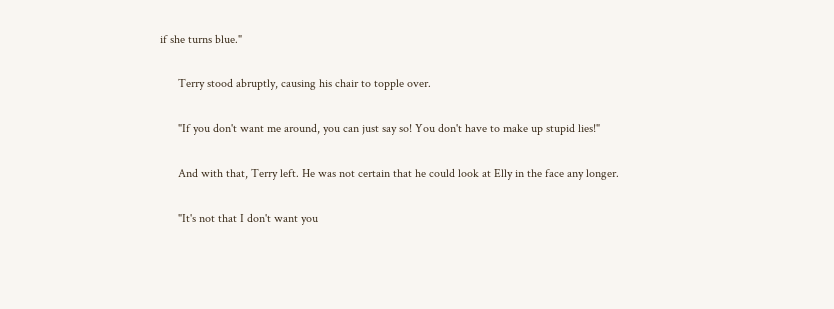if she turns blue."

      Terry stood abruptly, causing his chair to topple over.

      "If you don't want me around, you can just say so! You don't have to make up stupid lies!"

      And with that, Terry left. He was not certain that he could look at Elly in the face any longer.

      "It's not that I don't want you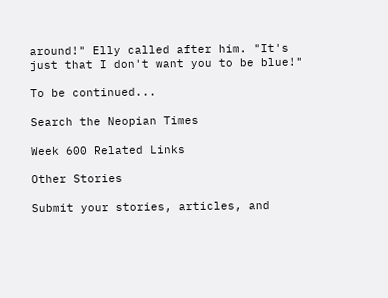around!" Elly called after him. "It's just that I don't want you to be blue!"

To be continued...

Search the Neopian Times

Week 600 Related Links

Other Stories

Submit your stories, articles, and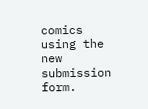comics using the new submission form.